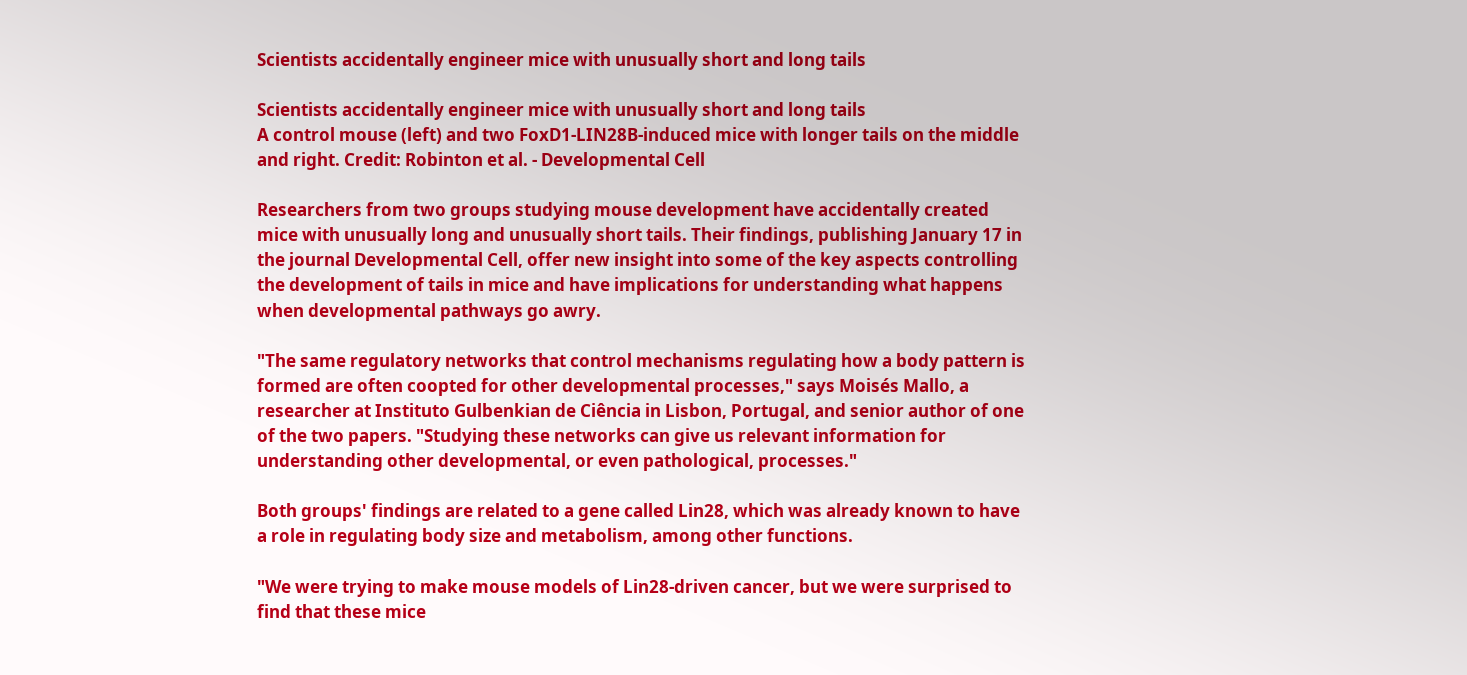Scientists accidentally engineer mice with unusually short and long tails

Scientists accidentally engineer mice with unusually short and long tails
A control mouse (left) and two FoxD1-LIN28B-induced mice with longer tails on the middle and right. Credit: Robinton et al. - Developmental Cell

Researchers from two groups studying mouse development have accidentally created mice with unusually long and unusually short tails. Their findings, publishing January 17 in the journal Developmental Cell, offer new insight into some of the key aspects controlling the development of tails in mice and have implications for understanding what happens when developmental pathways go awry.

"The same regulatory networks that control mechanisms regulating how a body pattern is formed are often coopted for other developmental processes," says Moisés Mallo, a researcher at Instituto Gulbenkian de Ciência in Lisbon, Portugal, and senior author of one of the two papers. "Studying these networks can give us relevant information for understanding other developmental, or even pathological, processes."

Both groups' findings are related to a gene called Lin28, which was already known to have a role in regulating body size and metabolism, among other functions.

"We were trying to make mouse models of Lin28-driven cancer, but we were surprised to find that these mice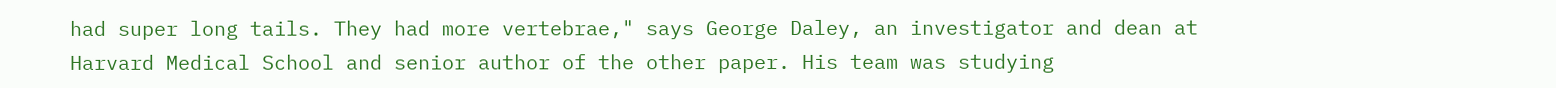had super long tails. They had more vertebrae," says George Daley, an investigator and dean at Harvard Medical School and senior author of the other paper. His team was studying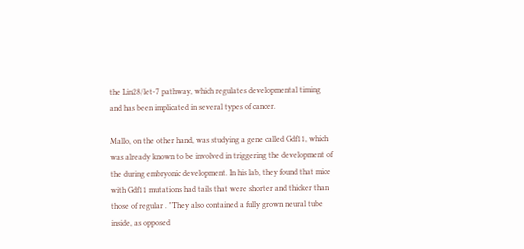the Lin28/let-7 pathway, which regulates developmental timing and has been implicated in several types of cancer.

Mallo, on the other hand, was studying a gene called Gdf11, which was already known to be involved in triggering the development of the during embryonic development. In his lab, they found that mice with Gdf11 mutations had tails that were shorter and thicker than those of regular . "They also contained a fully grown neural tube inside, as opposed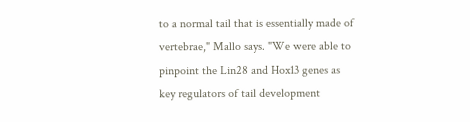to a normal tail that is essentially made of vertebrae," Mallo says. "We were able to pinpoint the Lin28 and Hox13 genes as key regulators of tail development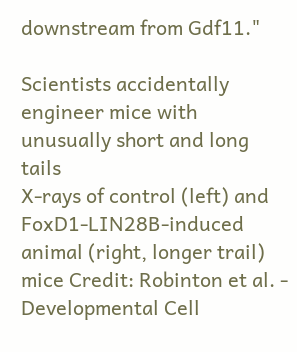downstream from Gdf11."

Scientists accidentally engineer mice with unusually short and long tails
X-rays of control (left) and FoxD1-LIN28B-induced animal (right, longer trail) mice Credit: Robinton et al. - Developmental Cell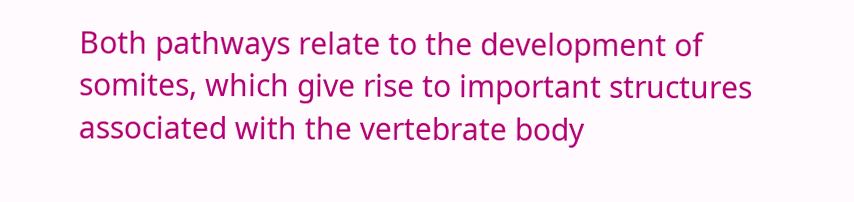Both pathways relate to the development of somites, which give rise to important structures associated with the vertebrate body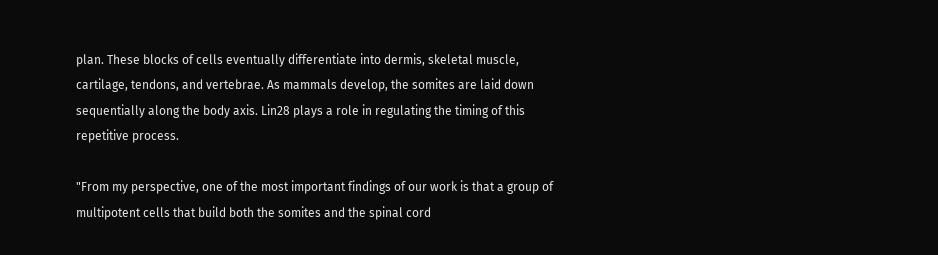plan. These blocks of cells eventually differentiate into dermis, skeletal muscle, cartilage, tendons, and vertebrae. As mammals develop, the somites are laid down sequentially along the body axis. Lin28 plays a role in regulating the timing of this repetitive process.

"From my perspective, one of the most important findings of our work is that a group of multipotent cells that build both the somites and the spinal cord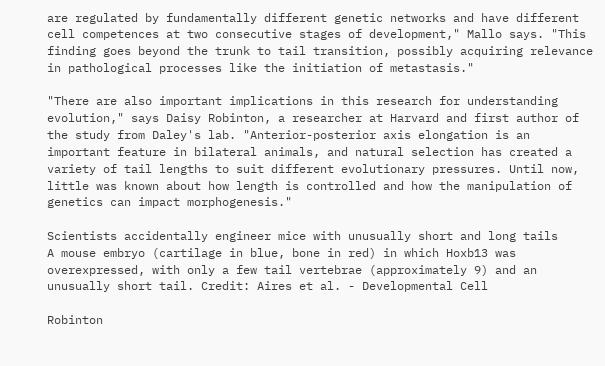are regulated by fundamentally different genetic networks and have different cell competences at two consecutive stages of development," Mallo says. "This finding goes beyond the trunk to tail transition, possibly acquiring relevance in pathological processes like the initiation of metastasis."

"There are also important implications in this research for understanding evolution," says Daisy Robinton, a researcher at Harvard and first author of the study from Daley's lab. "Anterior-posterior axis elongation is an important feature in bilateral animals, and natural selection has created a variety of tail lengths to suit different evolutionary pressures. Until now, little was known about how length is controlled and how the manipulation of genetics can impact morphogenesis."

Scientists accidentally engineer mice with unusually short and long tails
A mouse embryo (cartilage in blue, bone in red) in which Hoxb13 was overexpressed, with only a few tail vertebrae (approximately 9) and an unusually short tail. Credit: Aires et al. - Developmental Cell

Robinton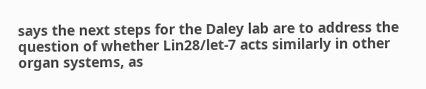says the next steps for the Daley lab are to address the question of whether Lin28/let-7 acts similarly in other organ systems, as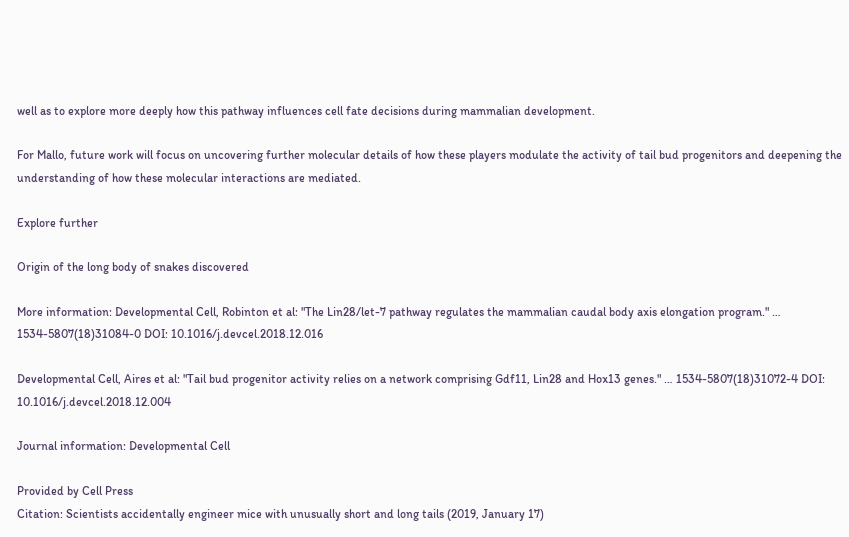well as to explore more deeply how this pathway influences cell fate decisions during mammalian development.

For Mallo, future work will focus on uncovering further molecular details of how these players modulate the activity of tail bud progenitors and deepening the understanding of how these molecular interactions are mediated.

Explore further

Origin of the long body of snakes discovered

More information: Developmental Cell, Robinton et al: "The Lin28/let-7 pathway regulates the mammalian caudal body axis elongation program." … 1534-5807(18)31084-0 DOI: 10.1016/j.devcel.2018.12.016

Developmental Cell, Aires et al: "Tail bud progenitor activity relies on a network comprising Gdf11, Lin28 and Hox13 genes." … 1534-5807(18)31072-4 DOI: 10.1016/j.devcel.2018.12.004

Journal information: Developmental Cell

Provided by Cell Press
Citation: Scientists accidentally engineer mice with unusually short and long tails (2019, January 17)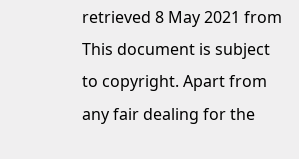retrieved 8 May 2021 from
This document is subject to copyright. Apart from any fair dealing for the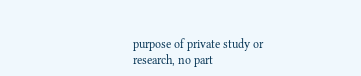purpose of private study or research, no part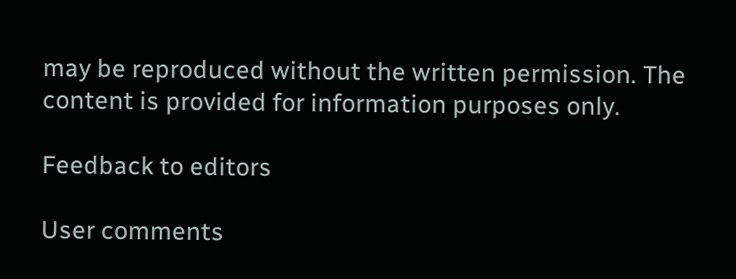may be reproduced without the written permission. The content is provided for information purposes only.

Feedback to editors

User comments